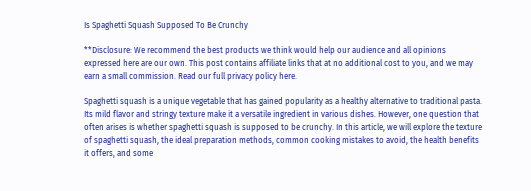Is Spaghetti Squash Supposed To Be Crunchy

**Disclosure: We recommend the best products we think would help our audience and all opinions expressed here are our own. This post contains affiliate links that at no additional cost to you, and we may earn a small commission. Read our full privacy policy here.

Spaghetti squash is a unique vegetable that has gained popularity as a healthy alternative to traditional pasta. Its mild flavor and stringy texture make it a versatile ingredient in various dishes. However, one question that often arises is whether spaghetti squash is supposed to be crunchy. In this article, we will explore the texture of spaghetti squash, the ideal preparation methods, common cooking mistakes to avoid, the health benefits it offers, and some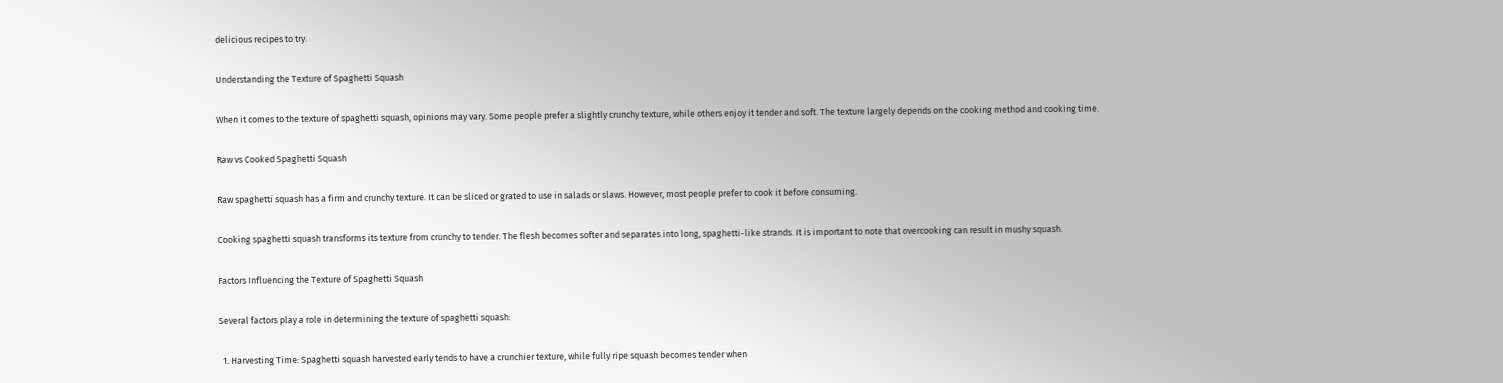delicious recipes to try.

Understanding the Texture of Spaghetti Squash

When it comes to the texture of spaghetti squash, opinions may vary. Some people prefer a slightly crunchy texture, while others enjoy it tender and soft. The texture largely depends on the cooking method and cooking time.

Raw vs Cooked Spaghetti Squash

Raw spaghetti squash has a firm and crunchy texture. It can be sliced or grated to use in salads or slaws. However, most people prefer to cook it before consuming.

Cooking spaghetti squash transforms its texture from crunchy to tender. The flesh becomes softer and separates into long, spaghetti-like strands. It is important to note that overcooking can result in mushy squash.

Factors Influencing the Texture of Spaghetti Squash

Several factors play a role in determining the texture of spaghetti squash:

  1. Harvesting Time: Spaghetti squash harvested early tends to have a crunchier texture, while fully ripe squash becomes tender when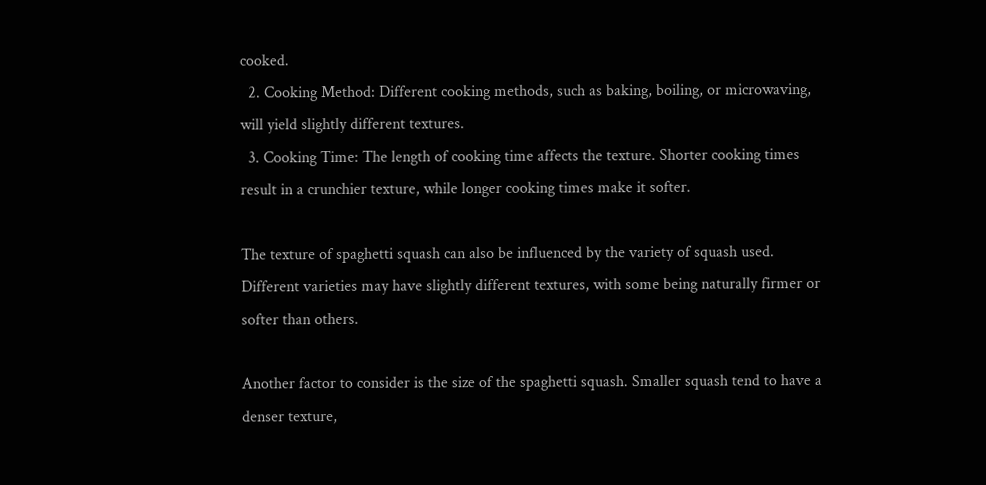cooked.
  2. Cooking Method: Different cooking methods, such as baking, boiling, or microwaving, will yield slightly different textures.
  3. Cooking Time: The length of cooking time affects the texture. Shorter cooking times result in a crunchier texture, while longer cooking times make it softer.

The texture of spaghetti squash can also be influenced by the variety of squash used. Different varieties may have slightly different textures, with some being naturally firmer or softer than others.

Another factor to consider is the size of the spaghetti squash. Smaller squash tend to have a denser texture,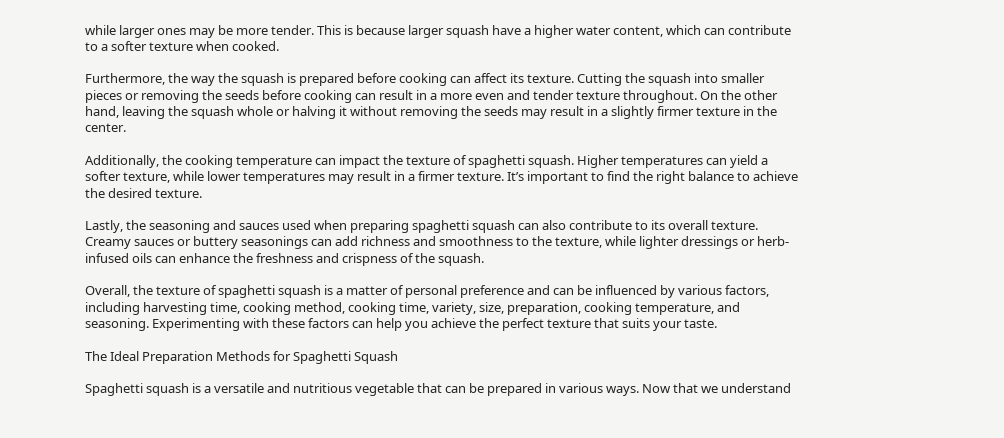while larger ones may be more tender. This is because larger squash have a higher water content, which can contribute to a softer texture when cooked.

Furthermore, the way the squash is prepared before cooking can affect its texture. Cutting the squash into smaller pieces or removing the seeds before cooking can result in a more even and tender texture throughout. On the other hand, leaving the squash whole or halving it without removing the seeds may result in a slightly firmer texture in the center.

Additionally, the cooking temperature can impact the texture of spaghetti squash. Higher temperatures can yield a softer texture, while lower temperatures may result in a firmer texture. It’s important to find the right balance to achieve the desired texture.

Lastly, the seasoning and sauces used when preparing spaghetti squash can also contribute to its overall texture. Creamy sauces or buttery seasonings can add richness and smoothness to the texture, while lighter dressings or herb-infused oils can enhance the freshness and crispness of the squash.

Overall, the texture of spaghetti squash is a matter of personal preference and can be influenced by various factors, including harvesting time, cooking method, cooking time, variety, size, preparation, cooking temperature, and seasoning. Experimenting with these factors can help you achieve the perfect texture that suits your taste.

The Ideal Preparation Methods for Spaghetti Squash

Spaghetti squash is a versatile and nutritious vegetable that can be prepared in various ways. Now that we understand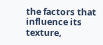the factors that influence its texture,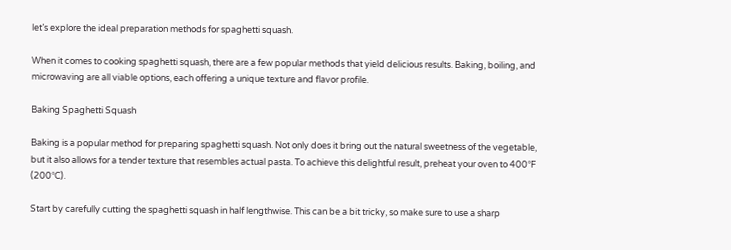let’s explore the ideal preparation methods for spaghetti squash.

When it comes to cooking spaghetti squash, there are a few popular methods that yield delicious results. Baking, boiling, and microwaving are all viable options, each offering a unique texture and flavor profile.

Baking Spaghetti Squash

Baking is a popular method for preparing spaghetti squash. Not only does it bring out the natural sweetness of the vegetable, but it also allows for a tender texture that resembles actual pasta. To achieve this delightful result, preheat your oven to 400°F (200°C).

Start by carefully cutting the spaghetti squash in half lengthwise. This can be a bit tricky, so make sure to use a sharp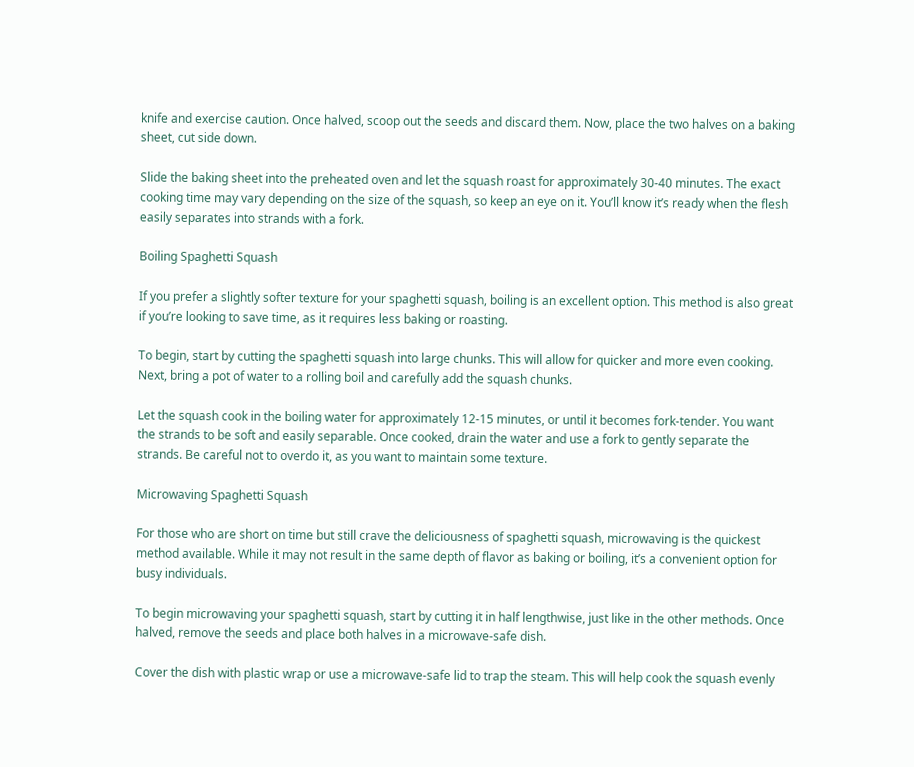knife and exercise caution. Once halved, scoop out the seeds and discard them. Now, place the two halves on a baking sheet, cut side down.

Slide the baking sheet into the preheated oven and let the squash roast for approximately 30-40 minutes. The exact cooking time may vary depending on the size of the squash, so keep an eye on it. You’ll know it’s ready when the flesh easily separates into strands with a fork.

Boiling Spaghetti Squash

If you prefer a slightly softer texture for your spaghetti squash, boiling is an excellent option. This method is also great if you’re looking to save time, as it requires less baking or roasting.

To begin, start by cutting the spaghetti squash into large chunks. This will allow for quicker and more even cooking. Next, bring a pot of water to a rolling boil and carefully add the squash chunks.

Let the squash cook in the boiling water for approximately 12-15 minutes, or until it becomes fork-tender. You want the strands to be soft and easily separable. Once cooked, drain the water and use a fork to gently separate the strands. Be careful not to overdo it, as you want to maintain some texture.

Microwaving Spaghetti Squash

For those who are short on time but still crave the deliciousness of spaghetti squash, microwaving is the quickest method available. While it may not result in the same depth of flavor as baking or boiling, it’s a convenient option for busy individuals.

To begin microwaving your spaghetti squash, start by cutting it in half lengthwise, just like in the other methods. Once halved, remove the seeds and place both halves in a microwave-safe dish.

Cover the dish with plastic wrap or use a microwave-safe lid to trap the steam. This will help cook the squash evenly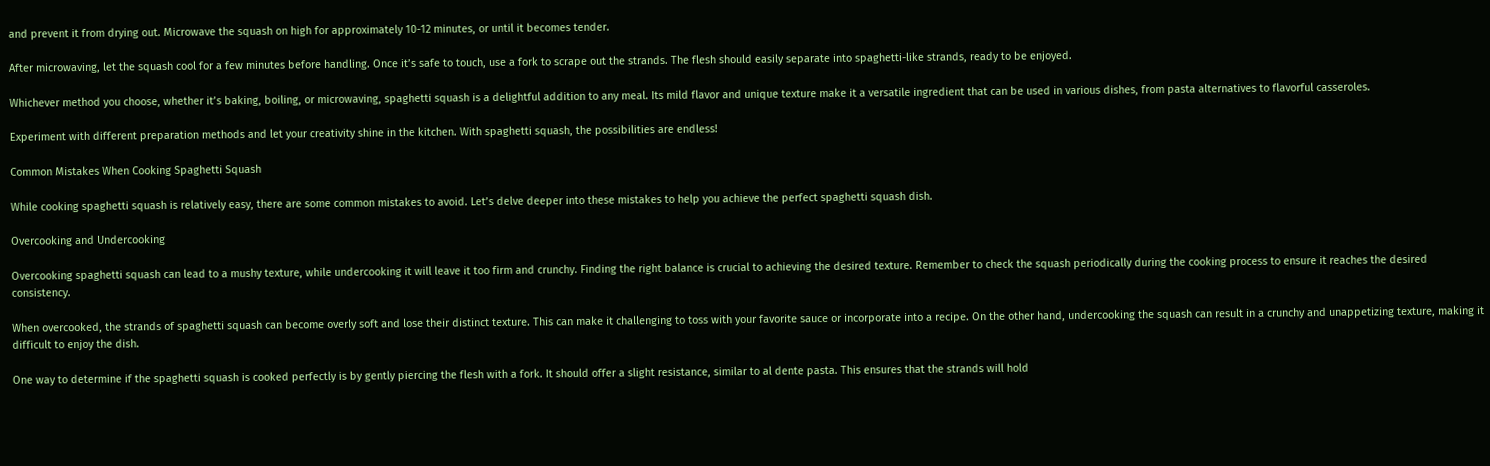and prevent it from drying out. Microwave the squash on high for approximately 10-12 minutes, or until it becomes tender.

After microwaving, let the squash cool for a few minutes before handling. Once it’s safe to touch, use a fork to scrape out the strands. The flesh should easily separate into spaghetti-like strands, ready to be enjoyed.

Whichever method you choose, whether it’s baking, boiling, or microwaving, spaghetti squash is a delightful addition to any meal. Its mild flavor and unique texture make it a versatile ingredient that can be used in various dishes, from pasta alternatives to flavorful casseroles.

Experiment with different preparation methods and let your creativity shine in the kitchen. With spaghetti squash, the possibilities are endless!

Common Mistakes When Cooking Spaghetti Squash

While cooking spaghetti squash is relatively easy, there are some common mistakes to avoid. Let’s delve deeper into these mistakes to help you achieve the perfect spaghetti squash dish.

Overcooking and Undercooking

Overcooking spaghetti squash can lead to a mushy texture, while undercooking it will leave it too firm and crunchy. Finding the right balance is crucial to achieving the desired texture. Remember to check the squash periodically during the cooking process to ensure it reaches the desired consistency.

When overcooked, the strands of spaghetti squash can become overly soft and lose their distinct texture. This can make it challenging to toss with your favorite sauce or incorporate into a recipe. On the other hand, undercooking the squash can result in a crunchy and unappetizing texture, making it difficult to enjoy the dish.

One way to determine if the spaghetti squash is cooked perfectly is by gently piercing the flesh with a fork. It should offer a slight resistance, similar to al dente pasta. This ensures that the strands will hold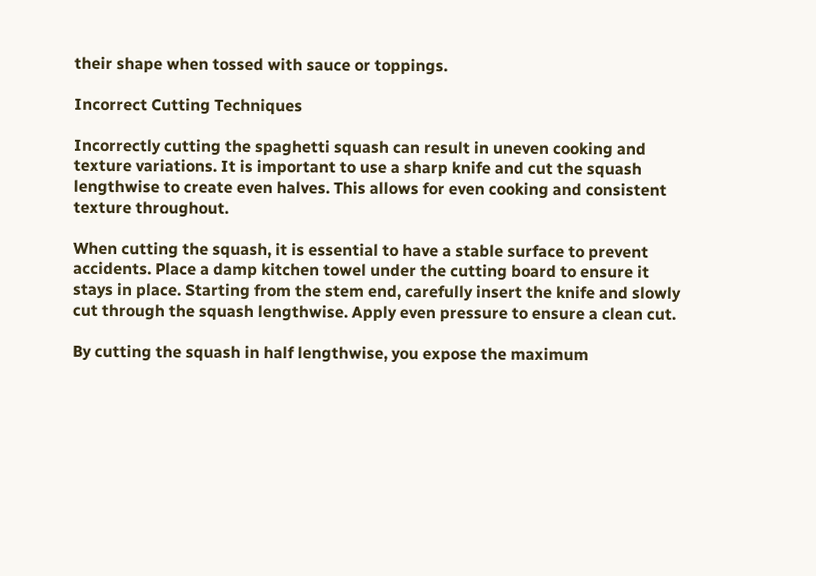their shape when tossed with sauce or toppings.

Incorrect Cutting Techniques

Incorrectly cutting the spaghetti squash can result in uneven cooking and texture variations. It is important to use a sharp knife and cut the squash lengthwise to create even halves. This allows for even cooking and consistent texture throughout.

When cutting the squash, it is essential to have a stable surface to prevent accidents. Place a damp kitchen towel under the cutting board to ensure it stays in place. Starting from the stem end, carefully insert the knife and slowly cut through the squash lengthwise. Apply even pressure to ensure a clean cut.

By cutting the squash in half lengthwise, you expose the maximum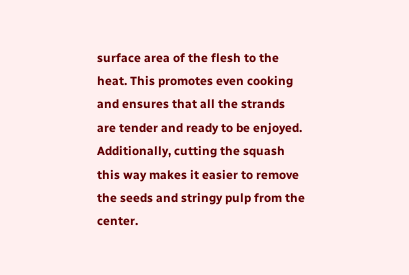surface area of the flesh to the heat. This promotes even cooking and ensures that all the strands are tender and ready to be enjoyed. Additionally, cutting the squash this way makes it easier to remove the seeds and stringy pulp from the center.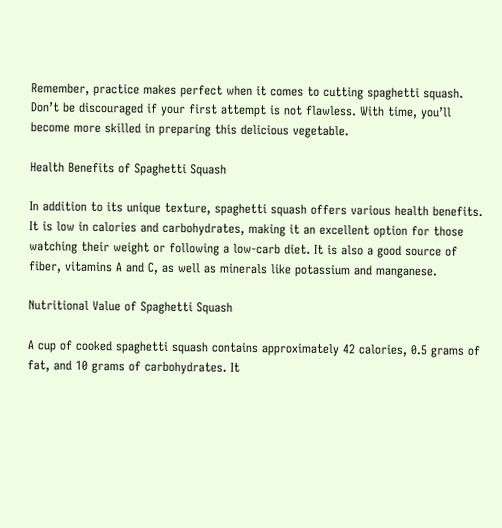Remember, practice makes perfect when it comes to cutting spaghetti squash. Don’t be discouraged if your first attempt is not flawless. With time, you’ll become more skilled in preparing this delicious vegetable.

Health Benefits of Spaghetti Squash

In addition to its unique texture, spaghetti squash offers various health benefits. It is low in calories and carbohydrates, making it an excellent option for those watching their weight or following a low-carb diet. It is also a good source of fiber, vitamins A and C, as well as minerals like potassium and manganese.

Nutritional Value of Spaghetti Squash

A cup of cooked spaghetti squash contains approximately 42 calories, 0.5 grams of fat, and 10 grams of carbohydrates. It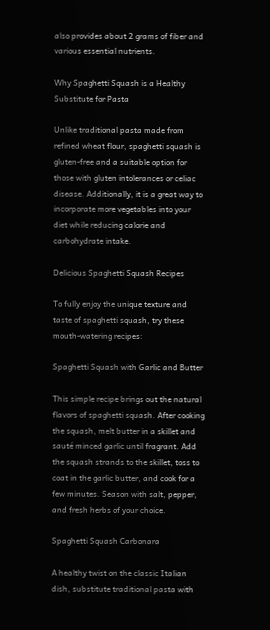also provides about 2 grams of fiber and various essential nutrients.

Why Spaghetti Squash is a Healthy Substitute for Pasta

Unlike traditional pasta made from refined wheat flour, spaghetti squash is gluten-free and a suitable option for those with gluten intolerances or celiac disease. Additionally, it is a great way to incorporate more vegetables into your diet while reducing calorie and carbohydrate intake.

Delicious Spaghetti Squash Recipes

To fully enjoy the unique texture and taste of spaghetti squash, try these mouth-watering recipes:

Spaghetti Squash with Garlic and Butter

This simple recipe brings out the natural flavors of spaghetti squash. After cooking the squash, melt butter in a skillet and sauté minced garlic until fragrant. Add the squash strands to the skillet, toss to coat in the garlic butter, and cook for a few minutes. Season with salt, pepper, and fresh herbs of your choice.

Spaghetti Squash Carbonara

A healthy twist on the classic Italian dish, substitute traditional pasta with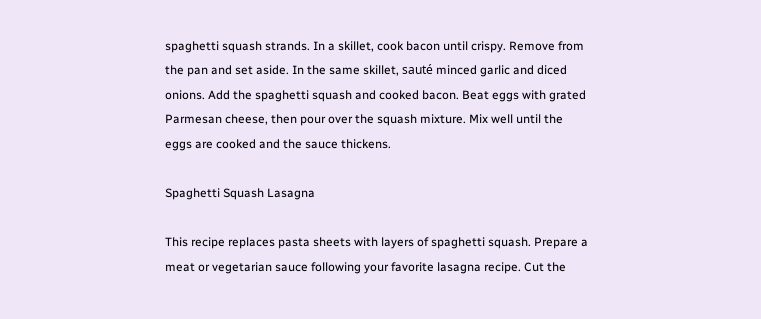spaghetti squash strands. In a skillet, cook bacon until crispy. Remove from the pan and set aside. In the same skillet, sauté minced garlic and diced onions. Add the spaghetti squash and cooked bacon. Beat eggs with grated Parmesan cheese, then pour over the squash mixture. Mix well until the eggs are cooked and the sauce thickens.

Spaghetti Squash Lasagna

This recipe replaces pasta sheets with layers of spaghetti squash. Prepare a meat or vegetarian sauce following your favorite lasagna recipe. Cut the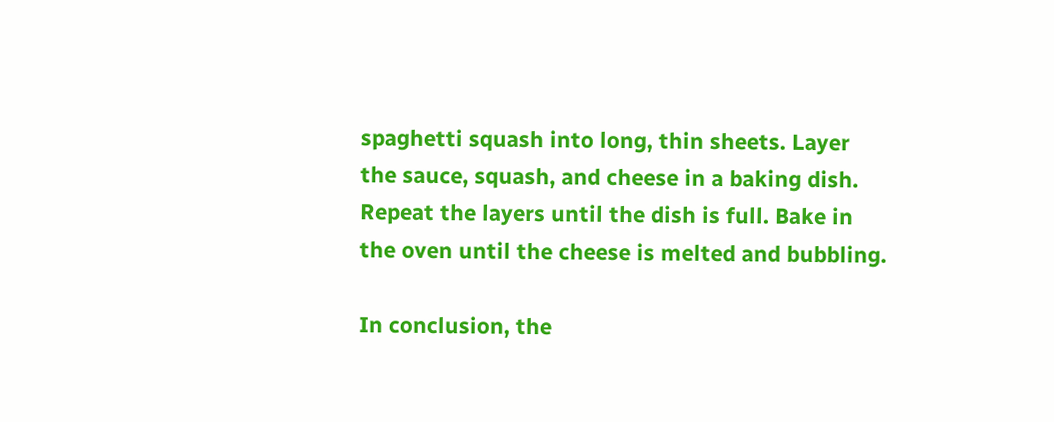spaghetti squash into long, thin sheets. Layer the sauce, squash, and cheese in a baking dish. Repeat the layers until the dish is full. Bake in the oven until the cheese is melted and bubbling.

In conclusion, the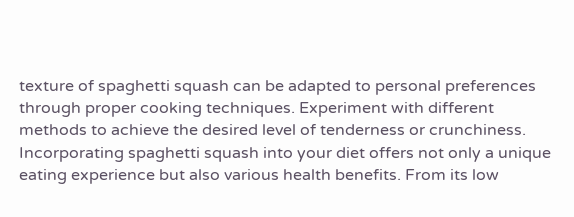texture of spaghetti squash can be adapted to personal preferences through proper cooking techniques. Experiment with different methods to achieve the desired level of tenderness or crunchiness. Incorporating spaghetti squash into your diet offers not only a unique eating experience but also various health benefits. From its low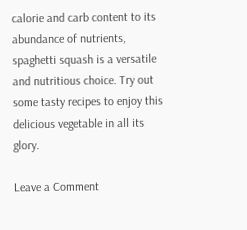calorie and carb content to its abundance of nutrients, spaghetti squash is a versatile and nutritious choice. Try out some tasty recipes to enjoy this delicious vegetable in all its glory.

Leave a Comment